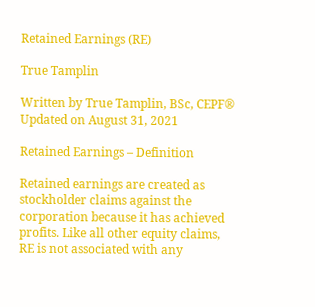Retained Earnings (RE)

True Tamplin

Written by True Tamplin, BSc, CEPF®
Updated on August 31, 2021

Retained Earnings – Definition

Retained earnings are created as stockholder claims against the corporation because it has achieved profits. Like all other equity claims, RE is not associated with any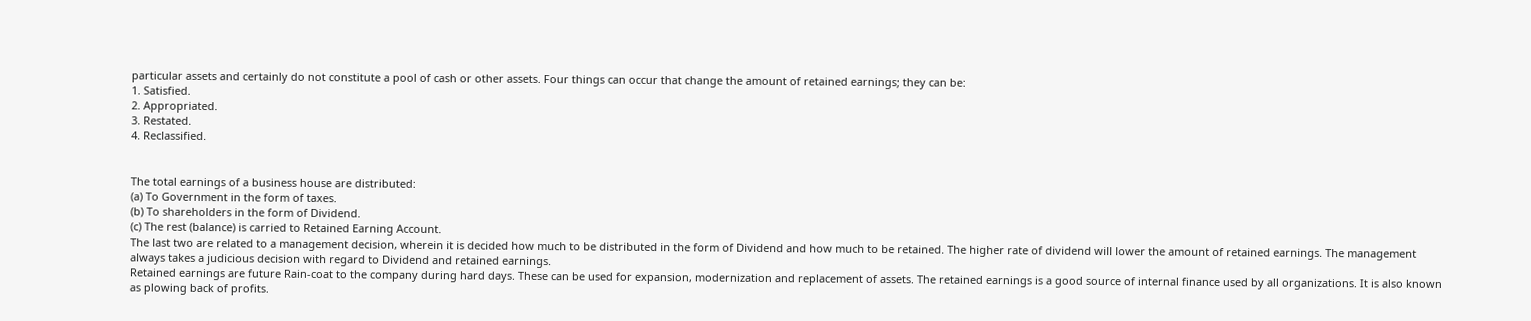particular assets and certainly do not constitute a pool of cash or other assets. Four things can occur that change the amount of retained earnings; they can be:
1. Satisfied.
2. Appropriated.
3. Restated.
4. Reclassified.


The total earnings of a business house are distributed:
(a) To Government in the form of taxes.
(b) To shareholders in the form of Dividend.
(c) The rest (balance) is carried to Retained Earning Account.
The last two are related to a management decision, wherein it is decided how much to be distributed in the form of Dividend and how much to be retained. The higher rate of dividend will lower the amount of retained earnings. The management always takes a judicious decision with regard to Dividend and retained earnings.
Retained earnings are future Rain-coat to the company during hard days. These can be used for expansion, modernization and replacement of assets. The retained earnings is a good source of internal finance used by all organizations. It is also known as plowing back of profits.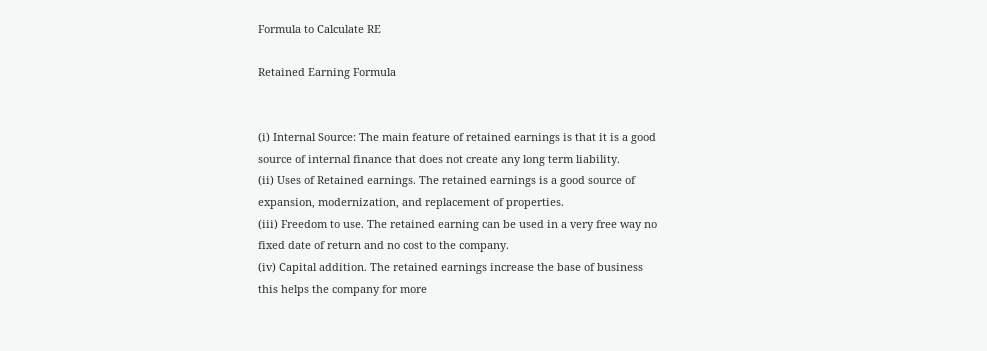Formula to Calculate RE

Retained Earning Formula


(i) Internal Source: The main feature of retained earnings is that it is a good source of internal finance that does not create any long term liability.
(ii) Uses of Retained earnings. The retained earnings is a good source of expansion, modernization, and replacement of properties.
(iii) Freedom to use. The retained earning can be used in a very free way no fixed date of return and no cost to the company.
(iv) Capital addition. The retained earnings increase the base of business this helps the company for more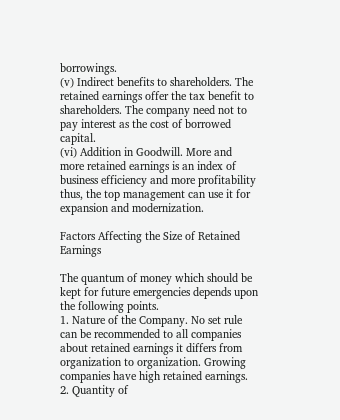borrowings.
(v) Indirect benefits to shareholders. The retained earnings offer the tax benefit to shareholders. The company need not to pay interest as the cost of borrowed capital.
(vi) Addition in Goodwill. More and more retained earnings is an index of business efficiency and more profitability thus, the top management can use it for expansion and modernization.

Factors Affecting the Size of Retained Earnings

The quantum of money which should be kept for future emergencies depends upon the following points.
1. Nature of the Company. No set rule can be recommended to all companies about retained earnings it differs from organization to organization. Growing companies have high retained earnings.
2. Quantity of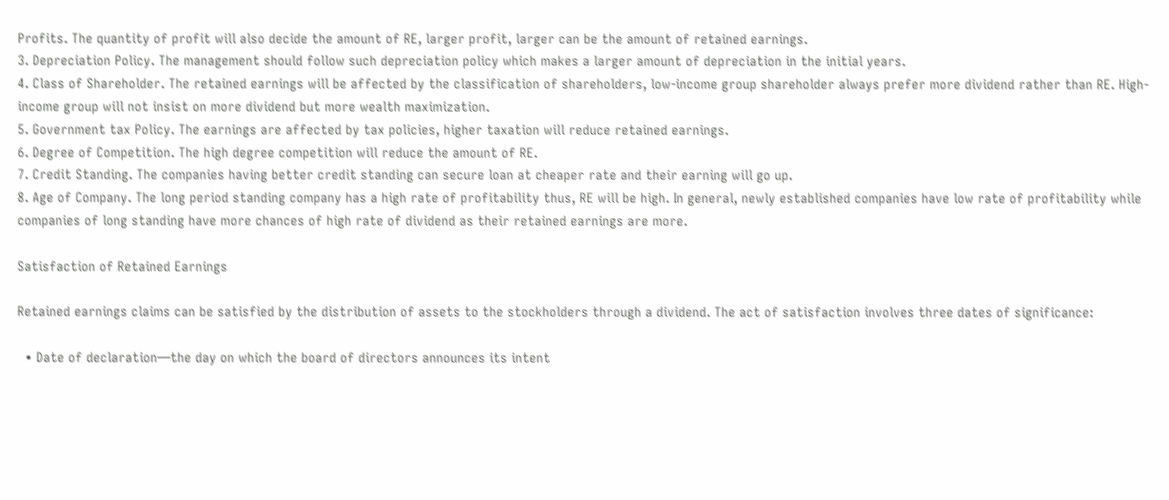Profits. The quantity of profit will also decide the amount of RE, larger profit, larger can be the amount of retained earnings.
3. Depreciation Policy. The management should follow such depreciation policy which makes a larger amount of depreciation in the initial years.
4. Class of Shareholder. The retained earnings will be affected by the classification of shareholders, low-income group shareholder always prefer more dividend rather than RE. High-income group will not insist on more dividend but more wealth maximization.
5. Government tax Policy. The earnings are affected by tax policies, higher taxation will reduce retained earnings.
6. Degree of Competition. The high degree competition will reduce the amount of RE.
7. Credit Standing. The companies having better credit standing can secure loan at cheaper rate and their earning will go up.
8. Age of Company. The long period standing company has a high rate of profitability thus, RE will be high. In general, newly established companies have low rate of profitability while companies of long standing have more chances of high rate of dividend as their retained earnings are more.

Satisfaction of Retained Earnings

Retained earnings claims can be satisfied by the distribution of assets to the stockholders through a dividend. The act of satisfaction involves three dates of significance:

  • Date of declaration—the day on which the board of directors announces its intent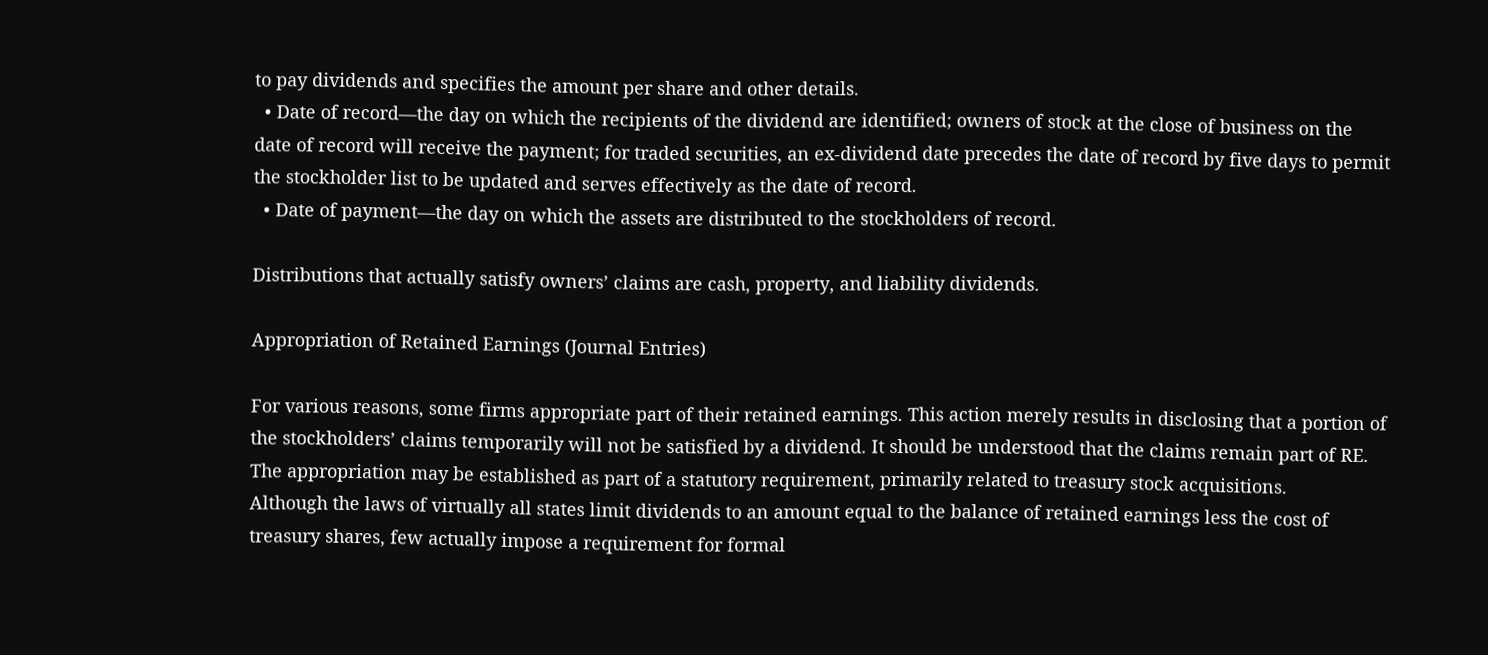to pay dividends and specifies the amount per share and other details.
  • Date of record—the day on which the recipients of the dividend are identified; owners of stock at the close of business on the date of record will receive the payment; for traded securities, an ex-dividend date precedes the date of record by five days to permit the stockholder list to be updated and serves effectively as the date of record.
  • Date of payment—the day on which the assets are distributed to the stockholders of record.

Distributions that actually satisfy owners’ claims are cash, property, and liability dividends.

Appropriation of Retained Earnings (Journal Entries)

For various reasons, some firms appropriate part of their retained earnings. This action merely results in disclosing that a portion of the stockholders’ claims temporarily will not be satisfied by a dividend. It should be understood that the claims remain part of RE. The appropriation may be established as part of a statutory requirement, primarily related to treasury stock acquisitions.
Although the laws of virtually all states limit dividends to an amount equal to the balance of retained earnings less the cost of treasury shares, few actually impose a requirement for formal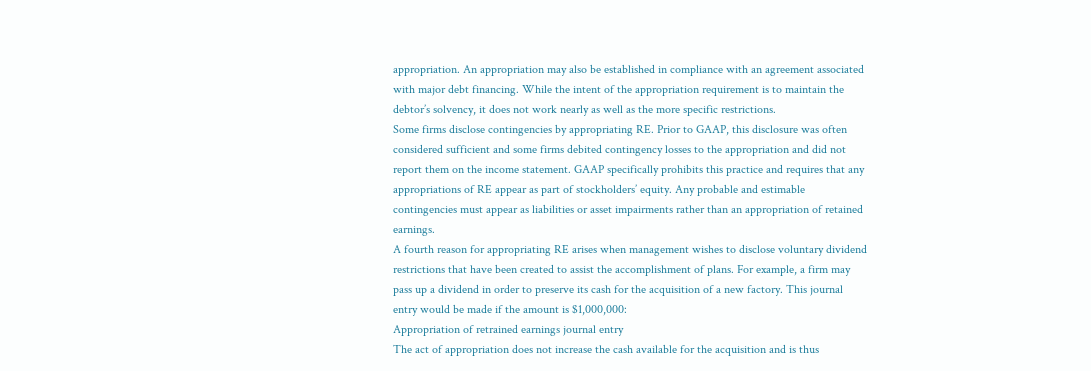appropriation. An appropriation may also be established in compliance with an agreement associated with major debt financing. While the intent of the appropriation requirement is to maintain the debtor’s solvency, it does not work nearly as well as the more specific restrictions.
Some firms disclose contingencies by appropriating RE. Prior to GAAP, this disclosure was often considered sufficient and some firms debited contingency losses to the appropriation and did not report them on the income statement. GAAP specifically prohibits this practice and requires that any appropriations of RE appear as part of stockholders’ equity. Any probable and estimable contingencies must appear as liabilities or asset impairments rather than an appropriation of retained earnings.
A fourth reason for appropriating RE arises when management wishes to disclose voluntary dividend restrictions that have been created to assist the accomplishment of plans. For example, a firm may pass up a dividend in order to preserve its cash for the acquisition of a new factory. This journal entry would be made if the amount is $1,000,000:
Appropriation of retrained earnings journal entry
The act of appropriation does not increase the cash available for the acquisition and is thus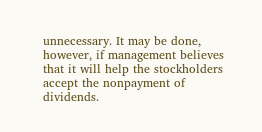unnecessary. It may be done, however, if management believes that it will help the stockholders accept the nonpayment of dividends.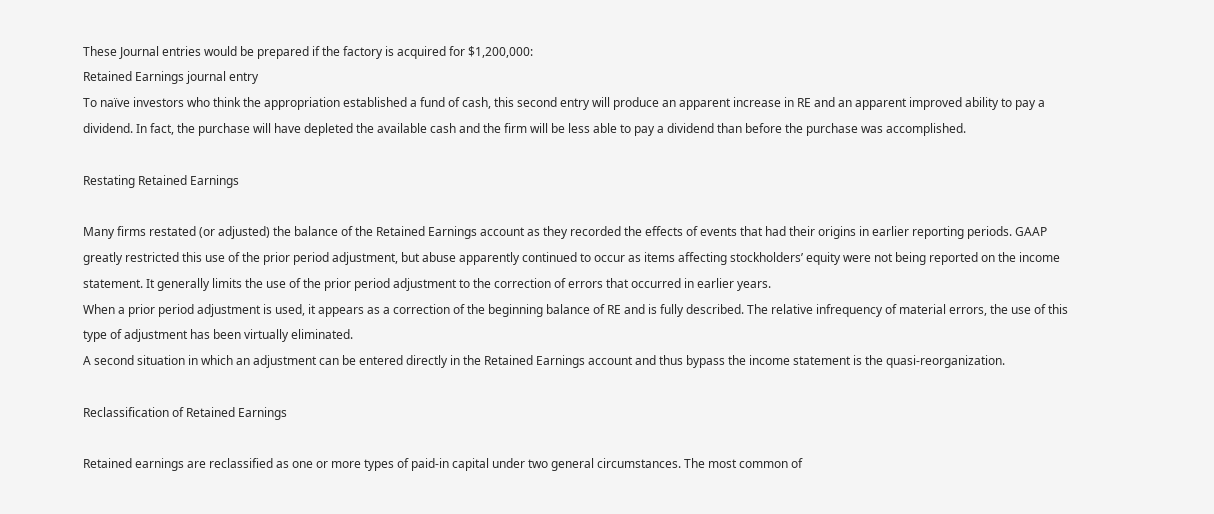These Journal entries would be prepared if the factory is acquired for $1,200,000:
Retained Earnings journal entry
To naïve investors who think the appropriation established a fund of cash, this second entry will produce an apparent increase in RE and an apparent improved ability to pay a dividend. In fact, the purchase will have depleted the available cash and the firm will be less able to pay a dividend than before the purchase was accomplished.

Restating Retained Earnings

Many firms restated (or adjusted) the balance of the Retained Earnings account as they recorded the effects of events that had their origins in earlier reporting periods. GAAP greatly restricted this use of the prior period adjustment, but abuse apparently continued to occur as items affecting stockholders’ equity were not being reported on the income statement. It generally limits the use of the prior period adjustment to the correction of errors that occurred in earlier years.
When a prior period adjustment is used, it appears as a correction of the beginning balance of RE and is fully described. The relative infrequency of material errors, the use of this type of adjustment has been virtually eliminated.
A second situation in which an adjustment can be entered directly in the Retained Earnings account and thus bypass the income statement is the quasi-reorganization.

Reclassification of Retained Earnings

Retained earnings are reclassified as one or more types of paid-in capital under two general circumstances. The most common of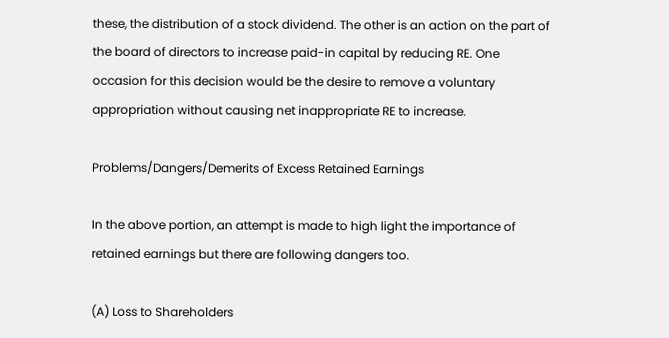these, the distribution of a stock dividend. The other is an action on the part of the board of directors to increase paid-in capital by reducing RE. One occasion for this decision would be the desire to remove a voluntary appropriation without causing net inappropriate RE to increase.

Problems/Dangers/Demerits of Excess Retained Earnings

In the above portion, an attempt is made to high light the importance of retained earnings but there are following dangers too.

(A) Loss to Shareholders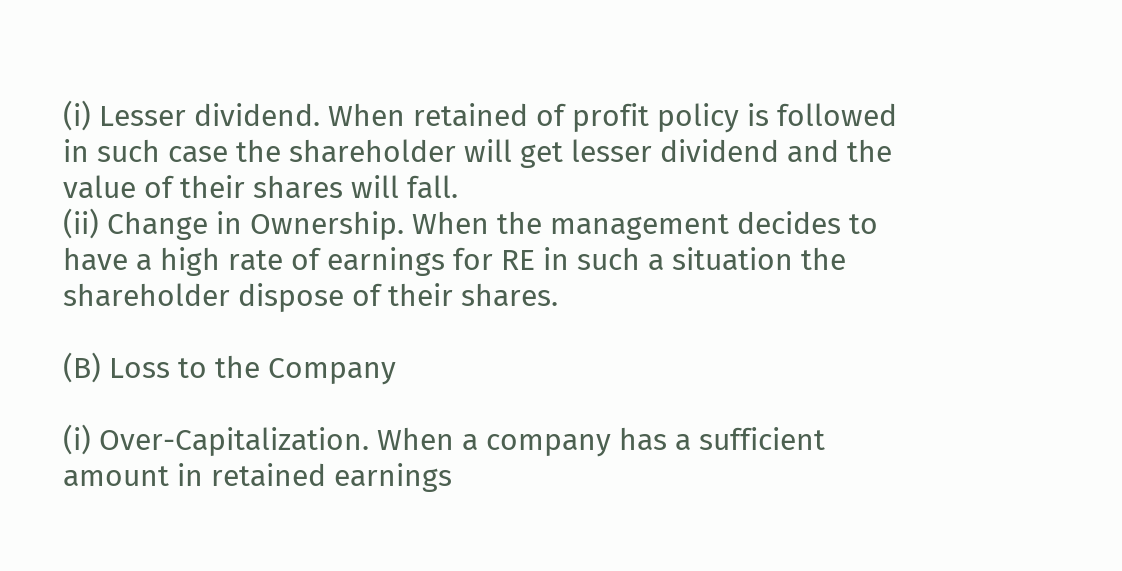(i) Lesser dividend. When retained of profit policy is followed in such case the shareholder will get lesser dividend and the value of their shares will fall.
(ii) Change in Ownership. When the management decides to have a high rate of earnings for RE in such a situation the shareholder dispose of their shares.

(B) Loss to the Company

(i) Over-Capitalization. When a company has a sufficient amount in retained earnings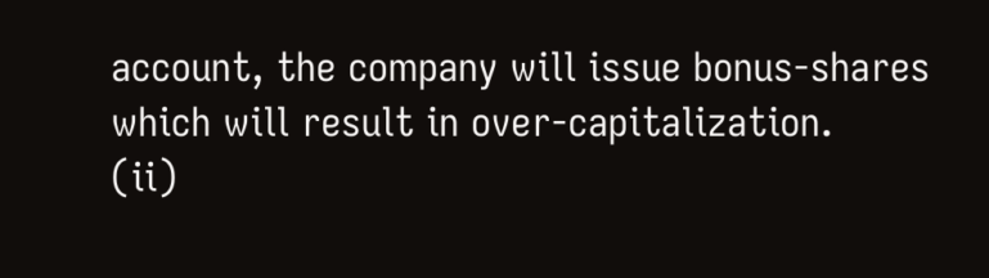account, the company will issue bonus-shares which will result in over-capitalization.
(ii)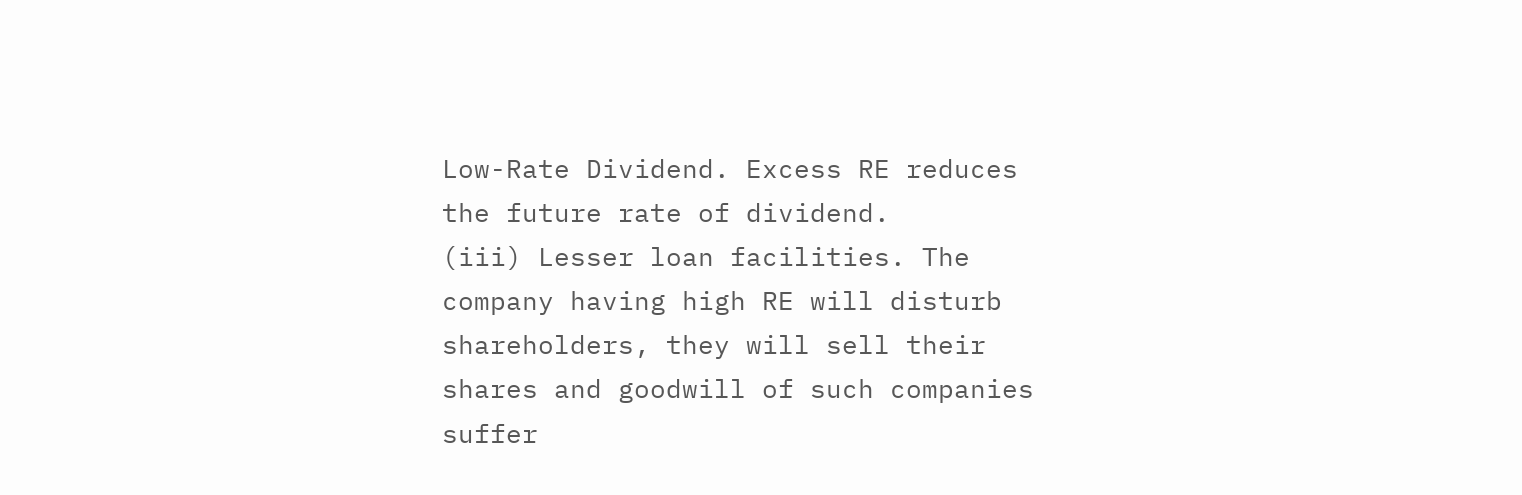Low-Rate Dividend. Excess RE reduces the future rate of dividend.
(iii) Lesser loan facilities. The company having high RE will disturb shareholders, they will sell their shares and goodwill of such companies suffer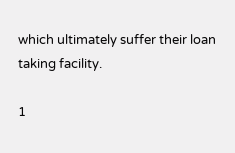which ultimately suffer their loan taking facility.

1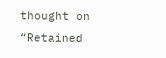thought on “Retained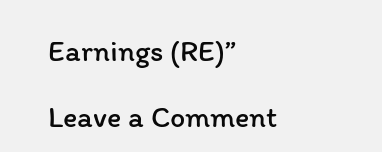Earnings (RE)”

Leave a Comment